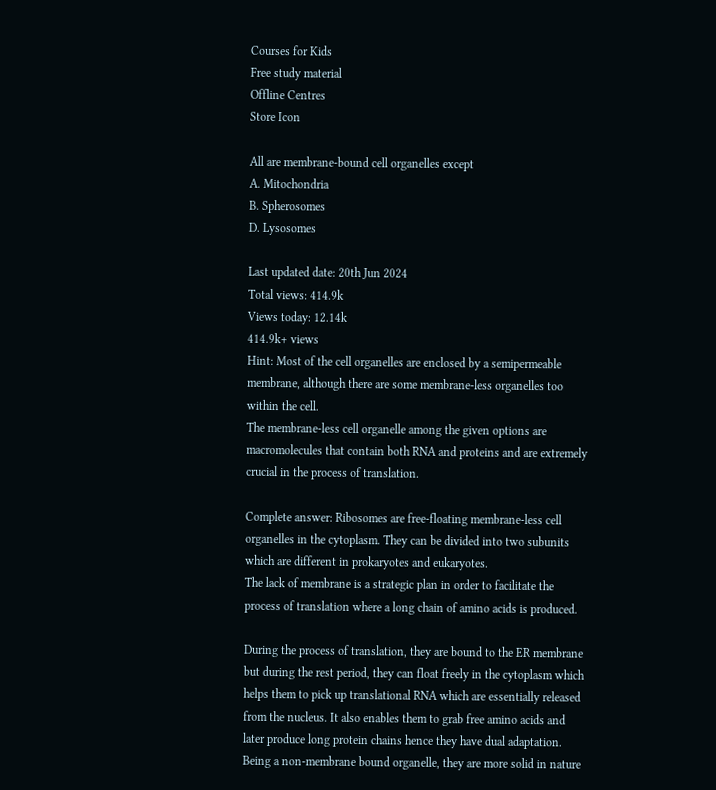Courses for Kids
Free study material
Offline Centres
Store Icon

All are membrane-bound cell organelles except
A. Mitochondria
B. Spherosomes
D. Lysosomes

Last updated date: 20th Jun 2024
Total views: 414.9k
Views today: 12.14k
414.9k+ views
Hint: Most of the cell organelles are enclosed by a semipermeable membrane, although there are some membrane-less organelles too within the cell.
The membrane-less cell organelle among the given options are macromolecules that contain both RNA and proteins and are extremely crucial in the process of translation.

Complete answer: Ribosomes are free-floating membrane-less cell organelles in the cytoplasm. They can be divided into two subunits which are different in prokaryotes and eukaryotes.
The lack of membrane is a strategic plan in order to facilitate the process of translation where a long chain of amino acids is produced.

During the process of translation, they are bound to the ER membrane but during the rest period, they can float freely in the cytoplasm which helps them to pick up translational RNA which are essentially released from the nucleus. It also enables them to grab free amino acids and later produce long protein chains hence they have dual adaptation.
Being a non-membrane bound organelle, they are more solid in nature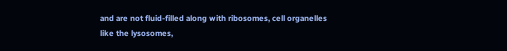and are not fluid-filled along with ribosomes, cell organelles like the lysosomes,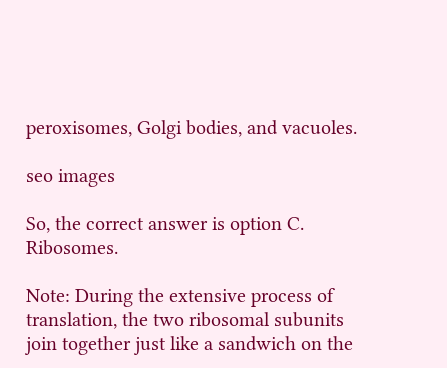peroxisomes, Golgi bodies, and vacuoles.

seo images

So, the correct answer is option C. Ribosomes.

Note: During the extensive process of translation, the two ribosomal subunits join together just like a sandwich on the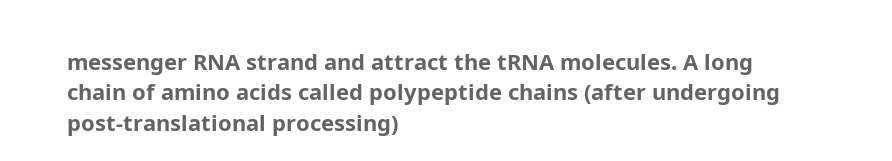messenger RNA strand and attract the tRNA molecules. A long chain of amino acids called polypeptide chains (after undergoing post-translational processing)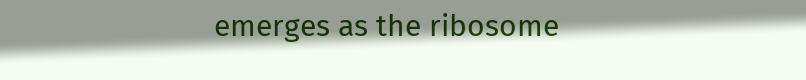emerges as the ribosome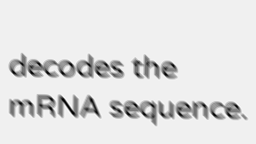decodes the mRNA sequence.